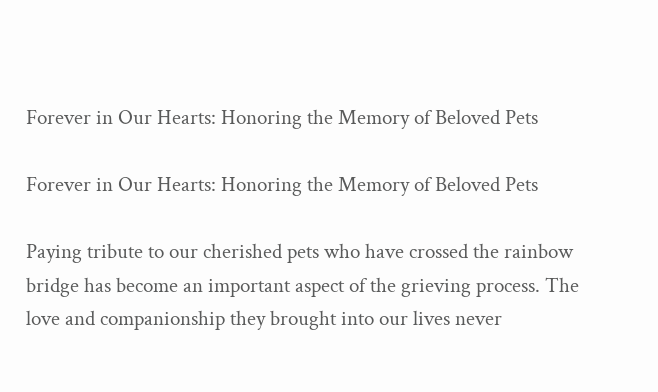Forever in Our Hearts: Honoring the Memory of Beloved Pets

Forever in Our Hearts: Honoring the Memory of Beloved Pets

Paying tribute to our cherished pets who have crossed the rainbow bridge has become an important aspect of the grieving process. The love and companionship they brought into our lives never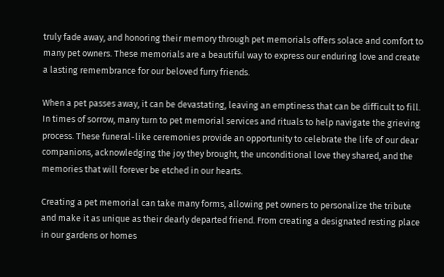truly fade away, and honoring their memory through pet memorials offers solace and comfort to many pet owners. These memorials are a beautiful way to express our enduring love and create a lasting remembrance for our beloved furry friends.

When a pet passes away, it can be devastating, leaving an emptiness that can be difficult to fill. In times of sorrow, many turn to pet memorial services and rituals to help navigate the grieving process. These funeral-like ceremonies provide an opportunity to celebrate the life of our dear companions, acknowledging the joy they brought, the unconditional love they shared, and the memories that will forever be etched in our hearts.

Creating a pet memorial can take many forms, allowing pet owners to personalize the tribute and make it as unique as their dearly departed friend. From creating a designated resting place in our gardens or homes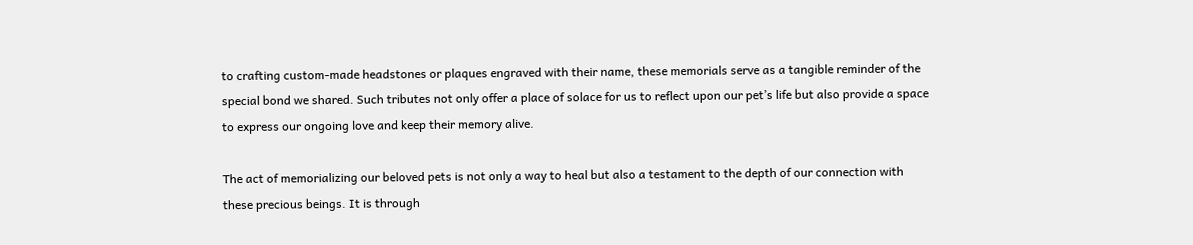to crafting custom-made headstones or plaques engraved with their name, these memorials serve as a tangible reminder of the special bond we shared. Such tributes not only offer a place of solace for us to reflect upon our pet’s life but also provide a space to express our ongoing love and keep their memory alive.

The act of memorializing our beloved pets is not only a way to heal but also a testament to the depth of our connection with these precious beings. It is through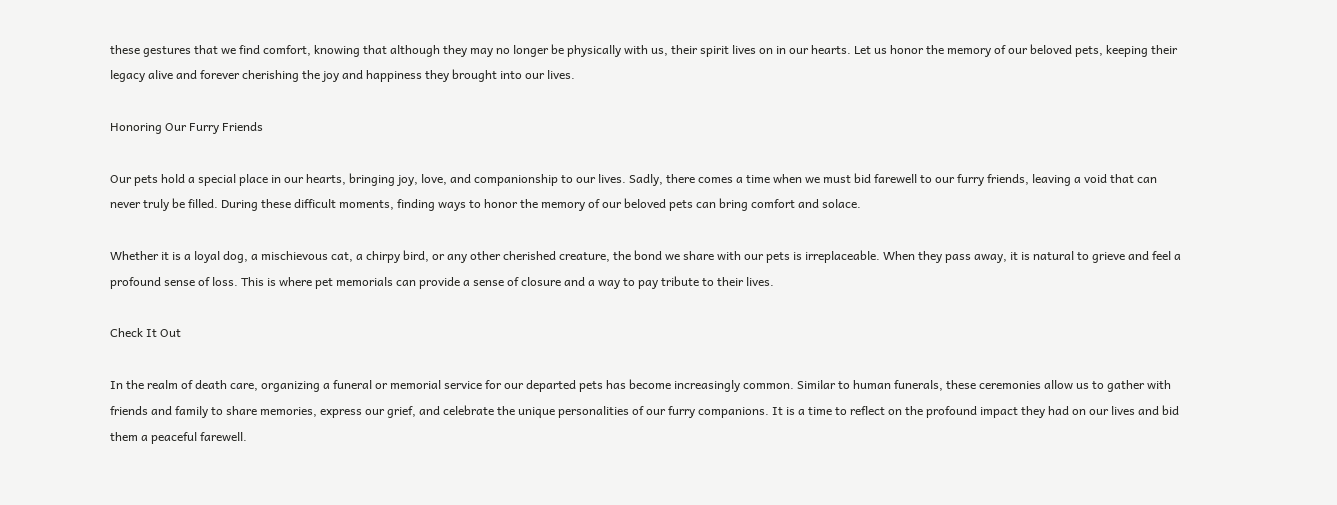these gestures that we find comfort, knowing that although they may no longer be physically with us, their spirit lives on in our hearts. Let us honor the memory of our beloved pets, keeping their legacy alive and forever cherishing the joy and happiness they brought into our lives.

Honoring Our Furry Friends

Our pets hold a special place in our hearts, bringing joy, love, and companionship to our lives. Sadly, there comes a time when we must bid farewell to our furry friends, leaving a void that can never truly be filled. During these difficult moments, finding ways to honor the memory of our beloved pets can bring comfort and solace.

Whether it is a loyal dog, a mischievous cat, a chirpy bird, or any other cherished creature, the bond we share with our pets is irreplaceable. When they pass away, it is natural to grieve and feel a profound sense of loss. This is where pet memorials can provide a sense of closure and a way to pay tribute to their lives.

Check It Out

In the realm of death care, organizing a funeral or memorial service for our departed pets has become increasingly common. Similar to human funerals, these ceremonies allow us to gather with friends and family to share memories, express our grief, and celebrate the unique personalities of our furry companions. It is a time to reflect on the profound impact they had on our lives and bid them a peaceful farewell.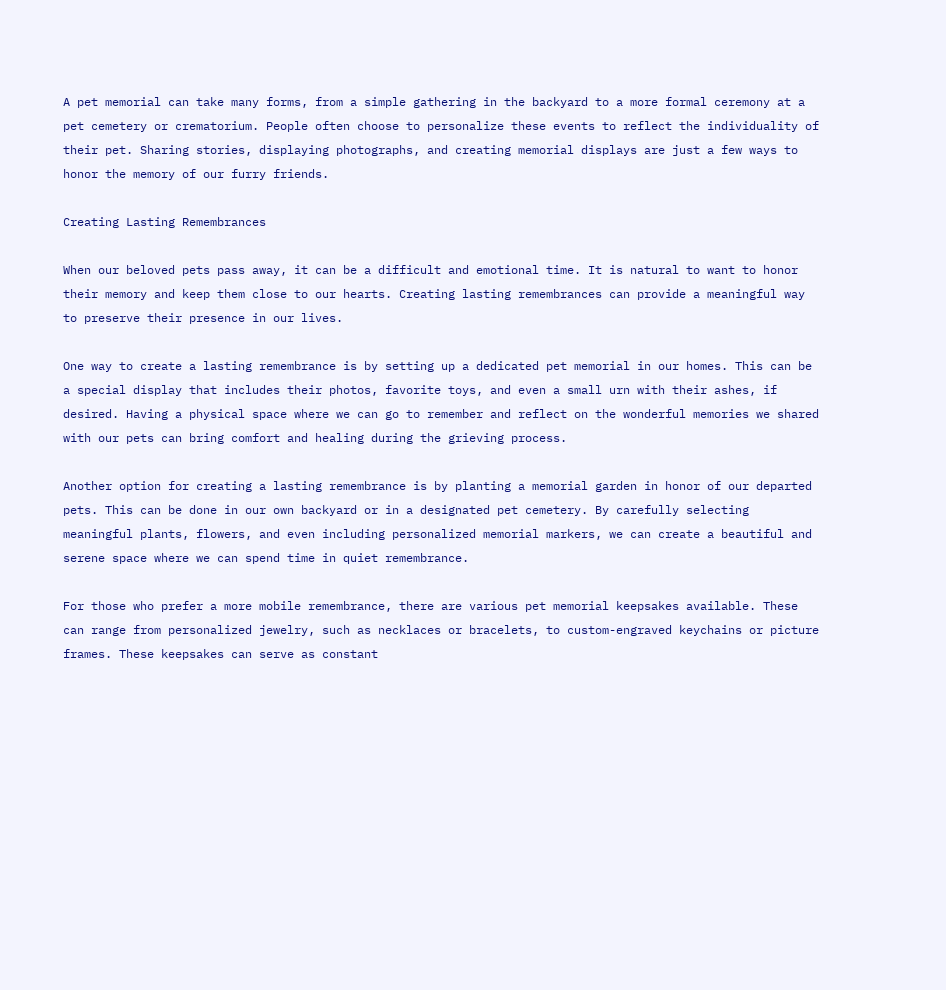A pet memorial can take many forms, from a simple gathering in the backyard to a more formal ceremony at a pet cemetery or crematorium. People often choose to personalize these events to reflect the individuality of their pet. Sharing stories, displaying photographs, and creating memorial displays are just a few ways to honor the memory of our furry friends.

Creating Lasting Remembrances

When our beloved pets pass away, it can be a difficult and emotional time. It is natural to want to honor their memory and keep them close to our hearts. Creating lasting remembrances can provide a meaningful way to preserve their presence in our lives.

One way to create a lasting remembrance is by setting up a dedicated pet memorial in our homes. This can be a special display that includes their photos, favorite toys, and even a small urn with their ashes, if desired. Having a physical space where we can go to remember and reflect on the wonderful memories we shared with our pets can bring comfort and healing during the grieving process.

Another option for creating a lasting remembrance is by planting a memorial garden in honor of our departed pets. This can be done in our own backyard or in a designated pet cemetery. By carefully selecting meaningful plants, flowers, and even including personalized memorial markers, we can create a beautiful and serene space where we can spend time in quiet remembrance.

For those who prefer a more mobile remembrance, there are various pet memorial keepsakes available. These can range from personalized jewelry, such as necklaces or bracelets, to custom-engraved keychains or picture frames. These keepsakes can serve as constant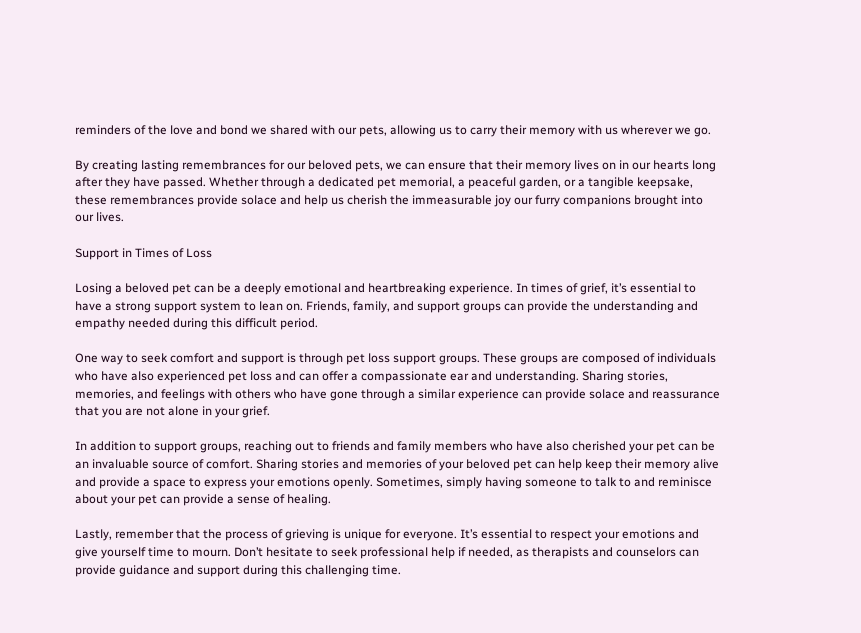reminders of the love and bond we shared with our pets, allowing us to carry their memory with us wherever we go.

By creating lasting remembrances for our beloved pets, we can ensure that their memory lives on in our hearts long after they have passed. Whether through a dedicated pet memorial, a peaceful garden, or a tangible keepsake, these remembrances provide solace and help us cherish the immeasurable joy our furry companions brought into our lives.

Support in Times of Loss

Losing a beloved pet can be a deeply emotional and heartbreaking experience. In times of grief, it’s essential to have a strong support system to lean on. Friends, family, and support groups can provide the understanding and empathy needed during this difficult period.

One way to seek comfort and support is through pet loss support groups. These groups are composed of individuals who have also experienced pet loss and can offer a compassionate ear and understanding. Sharing stories, memories, and feelings with others who have gone through a similar experience can provide solace and reassurance that you are not alone in your grief.

In addition to support groups, reaching out to friends and family members who have also cherished your pet can be an invaluable source of comfort. Sharing stories and memories of your beloved pet can help keep their memory alive and provide a space to express your emotions openly. Sometimes, simply having someone to talk to and reminisce about your pet can provide a sense of healing.

Lastly, remember that the process of grieving is unique for everyone. It’s essential to respect your emotions and give yourself time to mourn. Don’t hesitate to seek professional help if needed, as therapists and counselors can provide guidance and support during this challenging time.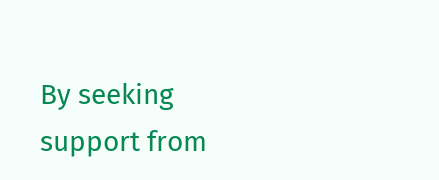By seeking support from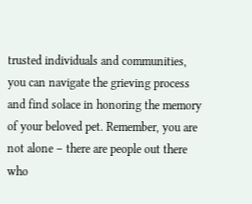trusted individuals and communities, you can navigate the grieving process and find solace in honoring the memory of your beloved pet. Remember, you are not alone – there are people out there who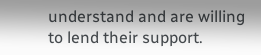understand and are willing to lend their support.